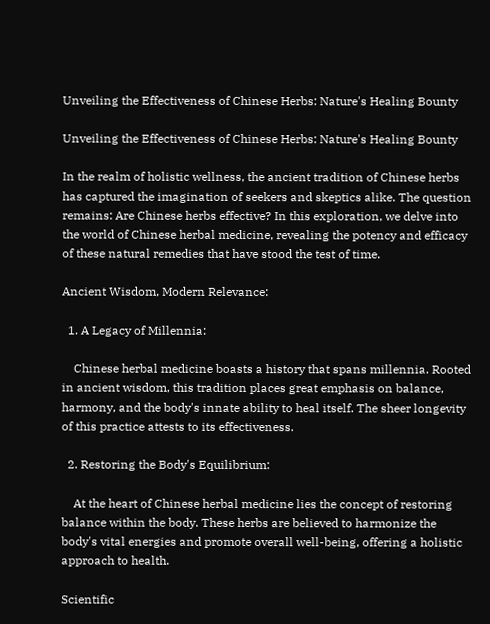Unveiling the Effectiveness of Chinese Herbs: Nature's Healing Bounty

Unveiling the Effectiveness of Chinese Herbs: Nature's Healing Bounty

In the realm of holistic wellness, the ancient tradition of Chinese herbs has captured the imagination of seekers and skeptics alike. The question remains: Are Chinese herbs effective? In this exploration, we delve into the world of Chinese herbal medicine, revealing the potency and efficacy of these natural remedies that have stood the test of time.

Ancient Wisdom, Modern Relevance:

  1. A Legacy of Millennia:

    Chinese herbal medicine boasts a history that spans millennia. Rooted in ancient wisdom, this tradition places great emphasis on balance, harmony, and the body's innate ability to heal itself. The sheer longevity of this practice attests to its effectiveness.

  2. Restoring the Body's Equilibrium:

    At the heart of Chinese herbal medicine lies the concept of restoring balance within the body. These herbs are believed to harmonize the body's vital energies and promote overall well-being, offering a holistic approach to health.

Scientific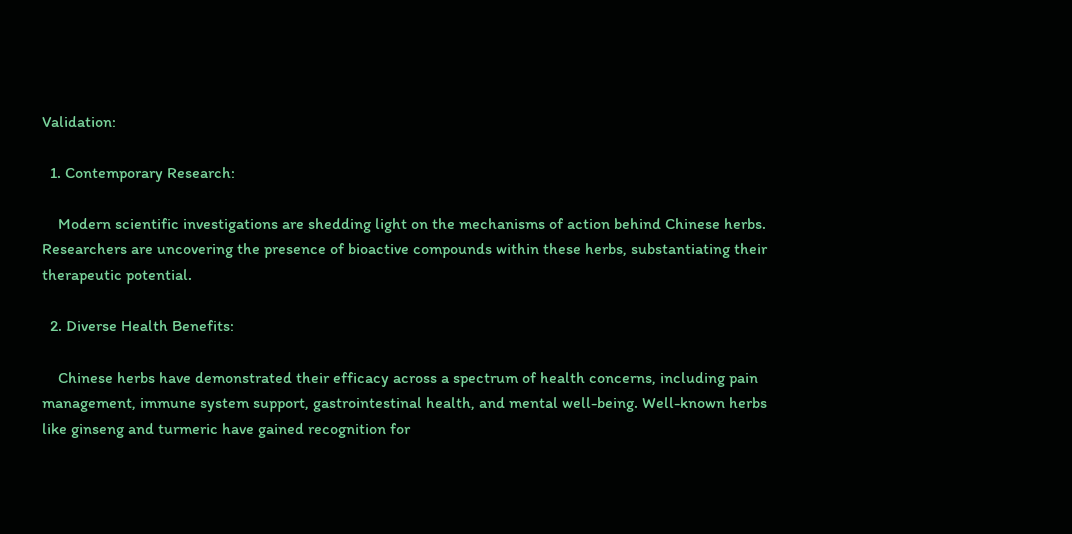Validation:

  1. Contemporary Research:

    Modern scientific investigations are shedding light on the mechanisms of action behind Chinese herbs. Researchers are uncovering the presence of bioactive compounds within these herbs, substantiating their therapeutic potential.

  2. Diverse Health Benefits:

    Chinese herbs have demonstrated their efficacy across a spectrum of health concerns, including pain management, immune system support, gastrointestinal health, and mental well-being. Well-known herbs like ginseng and turmeric have gained recognition for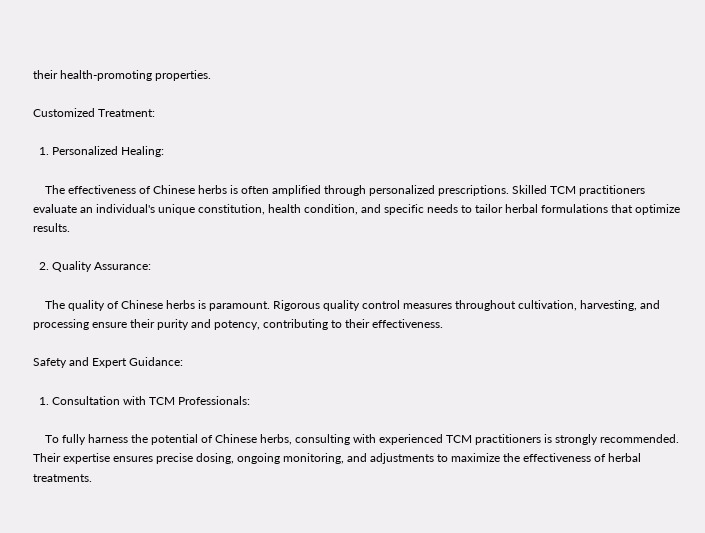their health-promoting properties.

Customized Treatment:

  1. Personalized Healing:

    The effectiveness of Chinese herbs is often amplified through personalized prescriptions. Skilled TCM practitioners evaluate an individual's unique constitution, health condition, and specific needs to tailor herbal formulations that optimize results.

  2. Quality Assurance:

    The quality of Chinese herbs is paramount. Rigorous quality control measures throughout cultivation, harvesting, and processing ensure their purity and potency, contributing to their effectiveness.

Safety and Expert Guidance:

  1. Consultation with TCM Professionals:

    To fully harness the potential of Chinese herbs, consulting with experienced TCM practitioners is strongly recommended. Their expertise ensures precise dosing, ongoing monitoring, and adjustments to maximize the effectiveness of herbal treatments.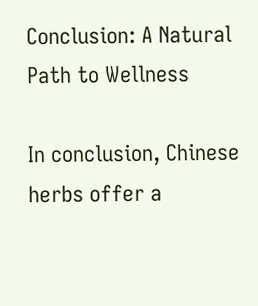Conclusion: A Natural Path to Wellness

In conclusion, Chinese herbs offer a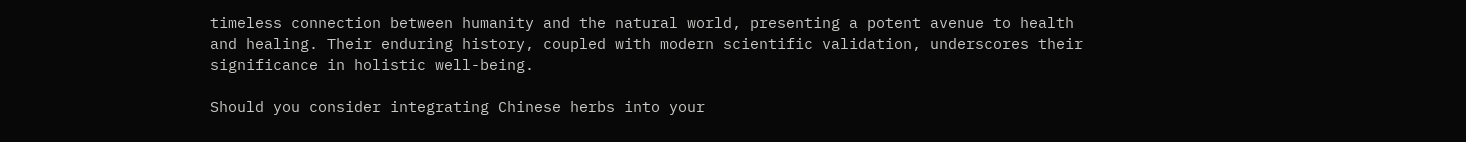timeless connection between humanity and the natural world, presenting a potent avenue to health and healing. Their enduring history, coupled with modern scientific validation, underscores their significance in holistic well-being.

Should you consider integrating Chinese herbs into your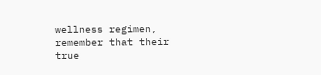wellness regimen, remember that their true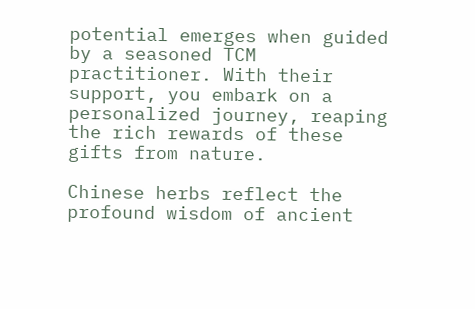potential emerges when guided by a seasoned TCM practitioner. With their support, you embark on a personalized journey, reaping the rich rewards of these gifts from nature.

Chinese herbs reflect the profound wisdom of ancient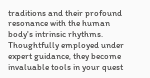traditions and their profound resonance with the human body's intrinsic rhythms. Thoughtfully employed under expert guidance, they become invaluable tools in your quest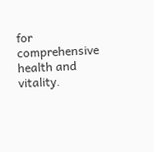for comprehensive health and vitality.